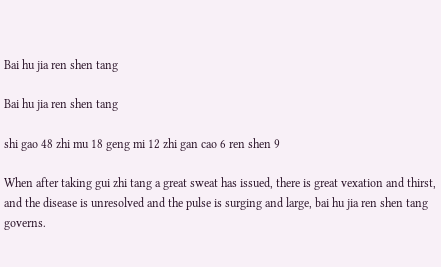Bai hu jia ren shen tang

Bai hu jia ren shen tang

shi gao 48 zhi mu 18 geng mi 12 zhi gan cao 6 ren shen 9

When after taking gui zhi tang a great sweat has issued, there is great vexation and thirst, and the disease is unresolved and the pulse is surging and large, bai hu jia ren shen tang governs.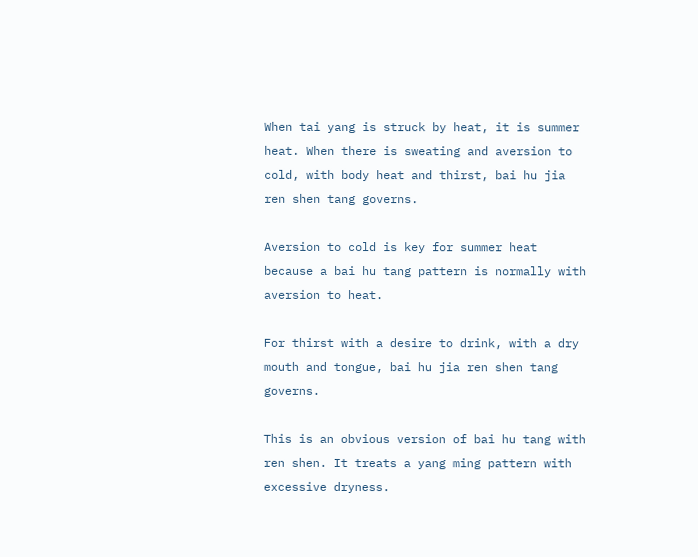When tai yang is struck by heat, it is summer heat. When there is sweating and aversion to cold, with body heat and thirst, bai hu jia ren shen tang governs.

Aversion to cold is key for summer heat because a bai hu tang pattern is normally with aversion to heat.

For thirst with a desire to drink, with a dry mouth and tongue, bai hu jia ren shen tang governs.

This is an obvious version of bai hu tang with ren shen. It treats a yang ming pattern with excessive dryness.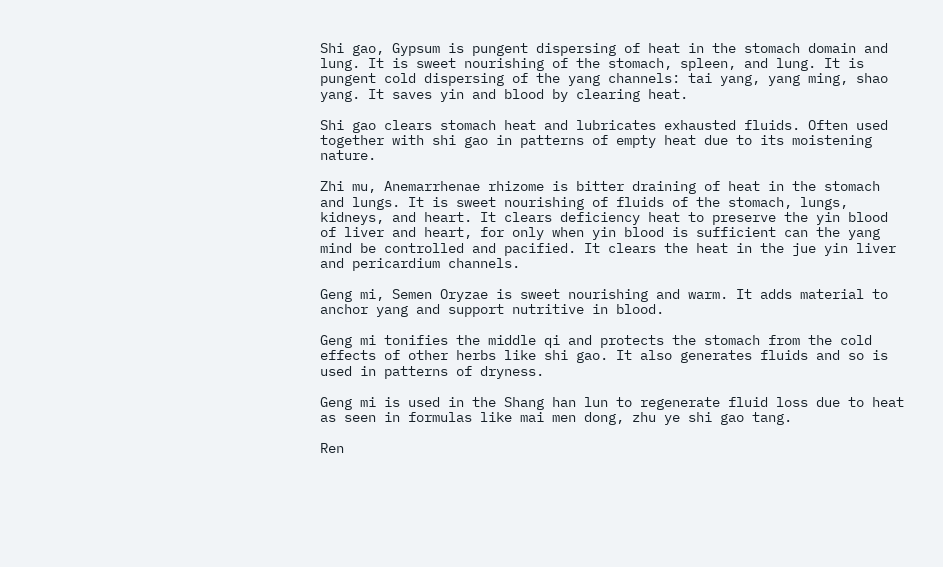Shi gao, Gypsum is pungent dispersing of heat in the stomach domain and lung. It is sweet nourishing of the stomach, spleen, and lung. It is pungent cold dispersing of the yang channels: tai yang, yang ming, shao yang. It saves yin and blood by clearing heat.

Shi gao clears stomach heat and lubricates exhausted fluids. Often used together with shi gao in patterns of empty heat due to its moistening nature.

Zhi mu, Anemarrhenae rhizome is bitter draining of heat in the stomach and lungs. It is sweet nourishing of fluids of the stomach, lungs, kidneys, and heart. It clears deficiency heat to preserve the yin blood of liver and heart, for only when yin blood is sufficient can the yang mind be controlled and pacified. It clears the heat in the jue yin liver and pericardium channels.

Geng mi, Semen Oryzae is sweet nourishing and warm. It adds material to anchor yang and support nutritive in blood.

Geng mi tonifies the middle qi and protects the stomach from the cold effects of other herbs like shi gao. It also generates fluids and so is used in patterns of dryness.

Geng mi is used in the Shang han lun to regenerate fluid loss due to heat as seen in formulas like mai men dong, zhu ye shi gao tang.

Ren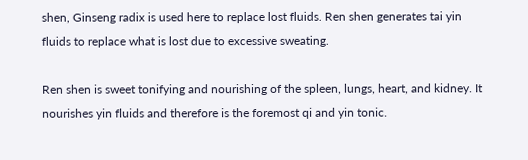shen, Ginseng radix is used here to replace lost fluids. Ren shen generates tai yin fluids to replace what is lost due to excessive sweating.

Ren shen is sweet tonifying and nourishing of the spleen, lungs, heart, and kidney. It nourishes yin fluids and therefore is the foremost qi and yin tonic.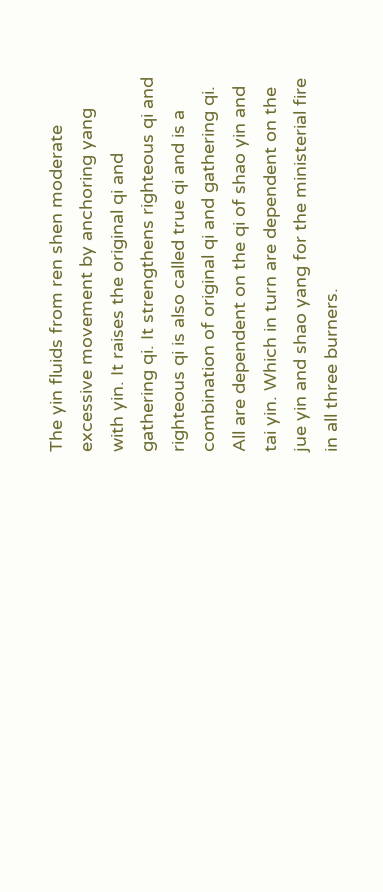The yin fluids from ren shen moderate excessive movement by anchoring yang with yin. It raises the original qi and gathering qi. It strengthens righteous qi and righteous qi is also called true qi and is a combination of original qi and gathering qi. All are dependent on the qi of shao yin and tai yin. Which in turn are dependent on the jue yin and shao yang for the ministerial fire in all three burners.